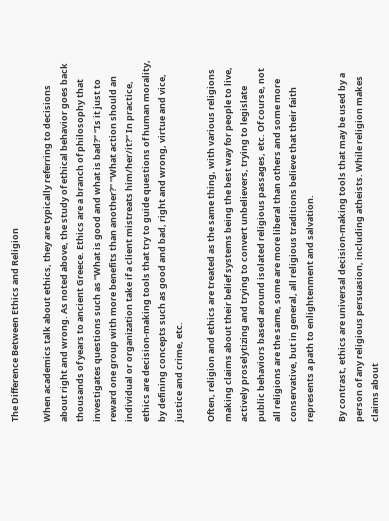The Difference Between Ethics and Religion

When academics talk about ethics, they are typically referring to decisions about right and wrong. As noted above, the study of ethical behavior goes back thousands of years to ancient Greece. Ethics are a branch of philosophy that investigates questions such as “What is good and what is bad?” “Is it just to reward one group with more benefits than another?” “What action should an individual or organization take if a client mistreats him/her/it?” In practice, ethics are decision-making tools that try to guide questions of human morality, by defining concepts such as good and bad, right and wrong, virtue and vice, justice and crime, etc.

Often, religion and ethics are treated as the same thing, with various religions making claims about their belief systems being the best way for people to live, actively proselytizing and trying to convert unbelievers, trying to legislate public behaviors based around isolated religious passages, etc. Of course, not all religions are the same, some are more liberal than others and some more conservative, but in general, all religious traditions believe that their faith represents a path to enlightenment and salvation.

By contrast, ethics are universal decision-making tools that may be used by a person of any religious persuasion, including atheists. While religion makes claims about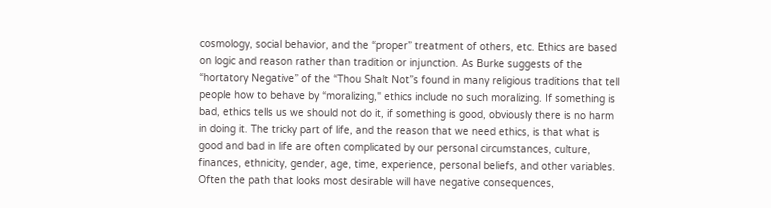cosmology, social behavior, and the “proper” treatment of others, etc. Ethics are based on logic and reason rather than tradition or injunction. As Burke suggests of the “hortatory Negative” of the “Thou Shalt Not”s found in many religious traditions that tell people how to behave by “moralizing," ethics include no such moralizing. If something is bad, ethics tells us we should not do it, if something is good, obviously there is no harm in doing it. The tricky part of life, and the reason that we need ethics, is that what is good and bad in life are often complicated by our personal circumstances, culture, finances, ethnicity, gender, age, time, experience, personal beliefs, and other variables. Often the path that looks most desirable will have negative consequences,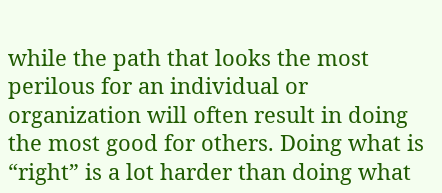while the path that looks the most perilous for an individual or organization will often result in doing the most good for others. Doing what is “right” is a lot harder than doing what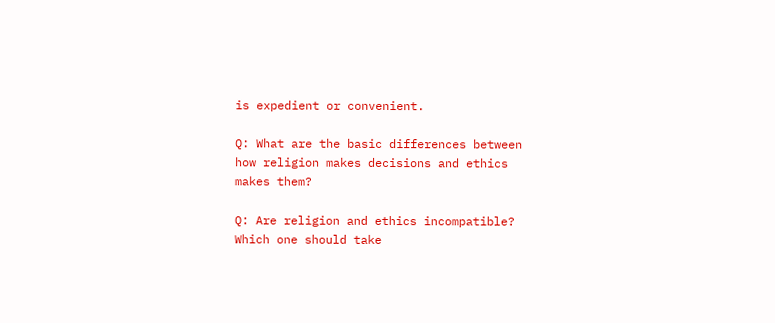is expedient or convenient.

Q: What are the basic differences between how religion makes decisions and ethics makes them?

Q: Are religion and ethics incompatible? Which one should take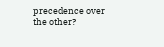precedence over the other?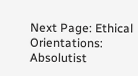Next Page: Ethical Orientations: Absolutist